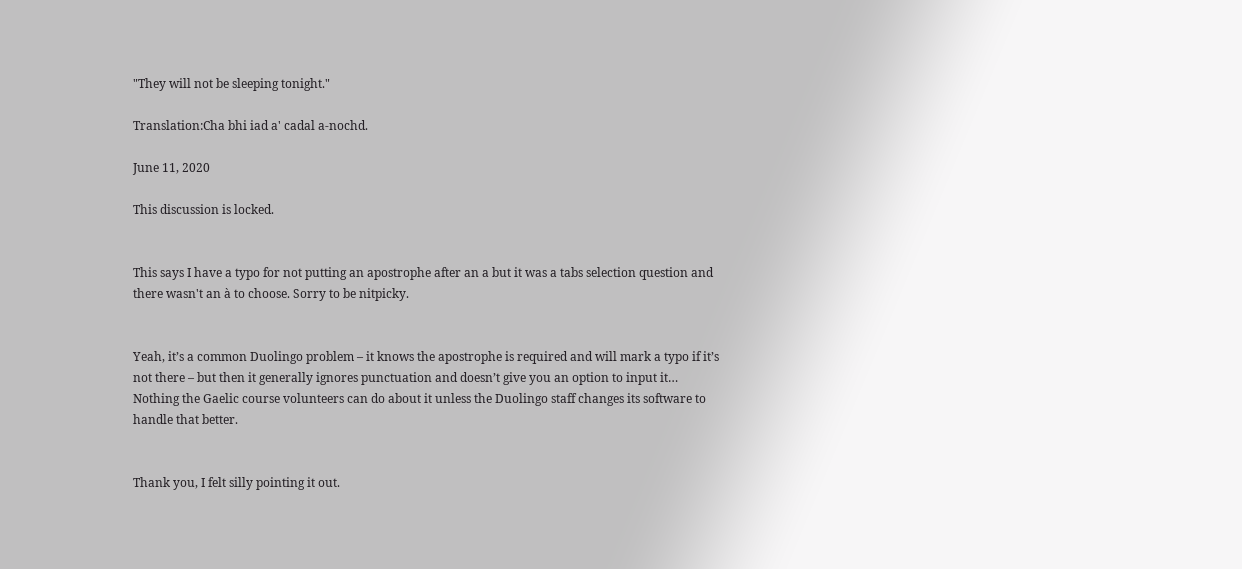"They will not be sleeping tonight."

Translation:Cha bhi iad a' cadal a-nochd.

June 11, 2020

This discussion is locked.


This says I have a typo for not putting an apostrophe after an a but it was a tabs selection question and there wasn't an à to choose. Sorry to be nitpicky.


Yeah, it’s a common Duolingo problem – it knows the apostrophe is required and will mark a typo if it’s not there – but then it generally ignores punctuation and doesn’t give you an option to input it… Nothing the Gaelic course volunteers can do about it unless the Duolingo staff changes its software to handle that better.


Thank you, I felt silly pointing it out.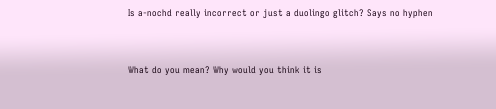Is a-nochd really incorrect or just a duolingo glitch? Says no hyphen


What do you mean? Why would you think it is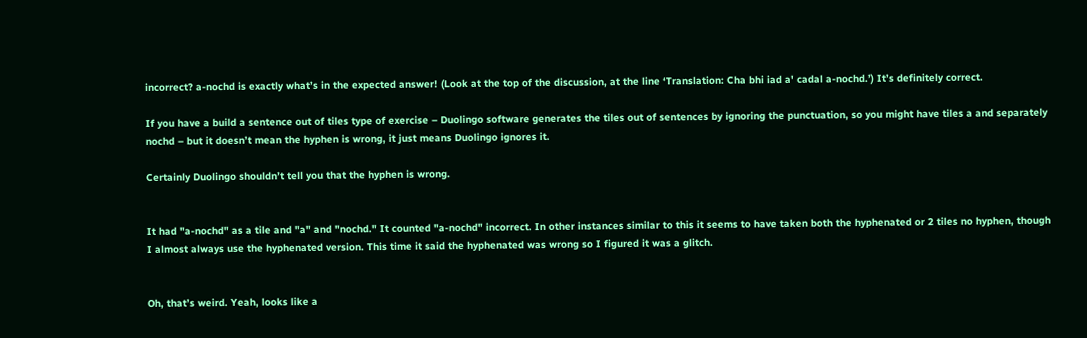incorrect? a-nochd is exactly what’s in the expected answer! (Look at the top of the discussion, at the line ‘Translation: Cha bhi iad a' cadal a-nochd.’) It’s definitely correct.

If you have a build a sentence out of tiles type of exercise – Duolingo software generates the tiles out of sentences by ignoring the punctuation, so you might have tiles a and separately nochd – but it doesn’t mean the hyphen is wrong, it just means Duolingo ignores it.

Certainly Duolingo shouldn’t tell you that the hyphen is wrong.


It had "a-nochd" as a tile and "a" and "nochd." It counted "a-nochd" incorrect. In other instances similar to this it seems to have taken both the hyphenated or 2 tiles no hyphen, though I almost always use the hyphenated version. This time it said the hyphenated was wrong so I figured it was a glitch.


Oh, that’s weird. Yeah, looks like a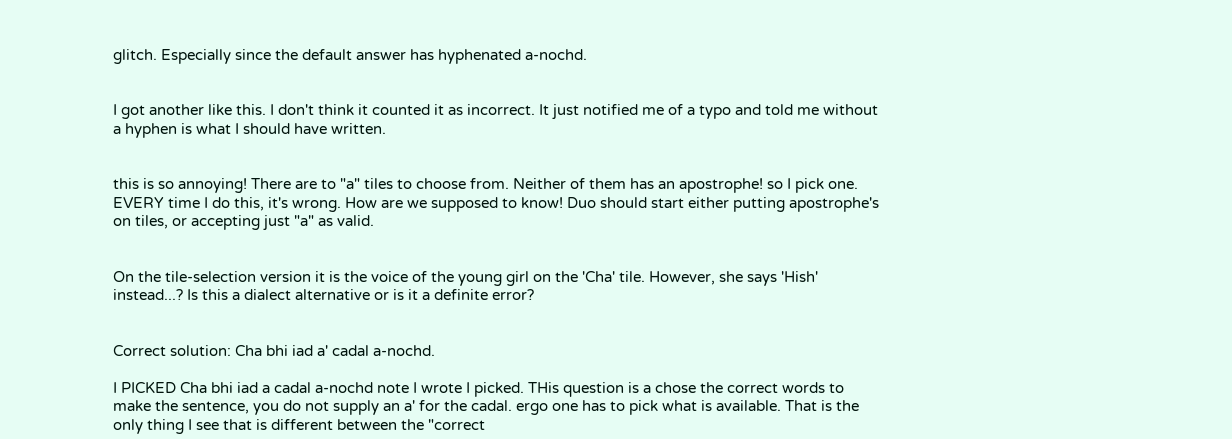glitch. Especially since the default answer has hyphenated a-nochd.


I got another like this. I don't think it counted it as incorrect. It just notified me of a typo and told me without a hyphen is what I should have written.


this is so annoying! There are to "a" tiles to choose from. Neither of them has an apostrophe! so I pick one. EVERY time I do this, it's wrong. How are we supposed to know! Duo should start either putting apostrophe's on tiles, or accepting just "a" as valid.


On the tile-selection version it is the voice of the young girl on the 'Cha' tile. However, she says 'Hish' instead...? Is this a dialect alternative or is it a definite error?


Correct solution: Cha bhi iad a' cadal a-nochd.

I PICKED Cha bhi iad a cadal a-nochd note I wrote I picked. THis question is a chose the correct words to make the sentence, you do not supply an a' for the cadal. ergo one has to pick what is available. That is the only thing I see that is different between the "correct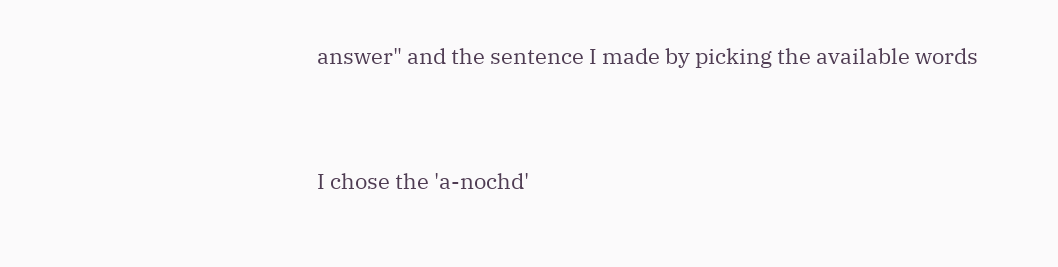answer" and the sentence I made by picking the available words


I chose the 'a-nochd'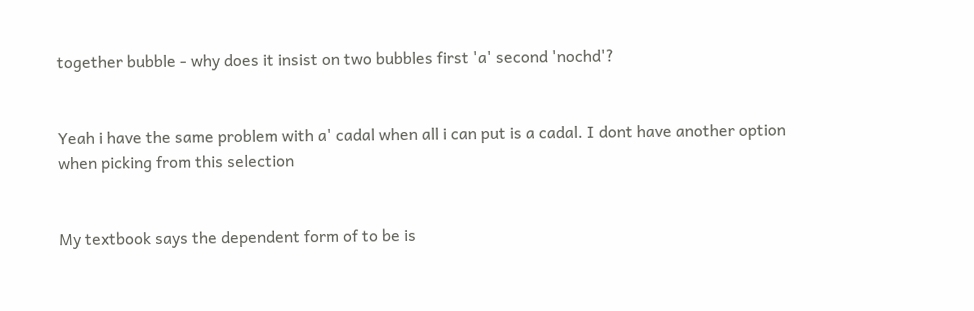together bubble - why does it insist on two bubbles first 'a' second 'nochd'?


Yeah i have the same problem with a' cadal when all i can put is a cadal. I dont have another option when picking from this selection


My textbook says the dependent form of to be is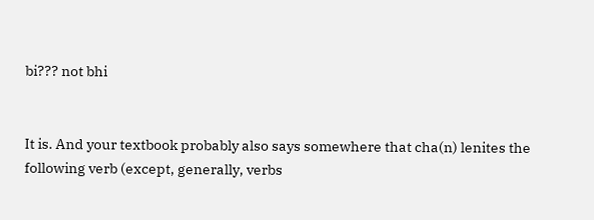bi??? not bhi


It is. And your textbook probably also says somewhere that cha(n) lenites the following verb (except, generally, verbs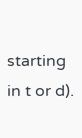starting in t or d).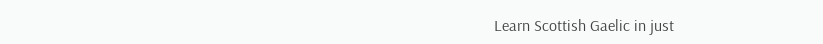Learn Scottish Gaelic in just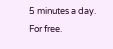5 minutes a day. For free.